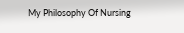My Philosophy Of Nursing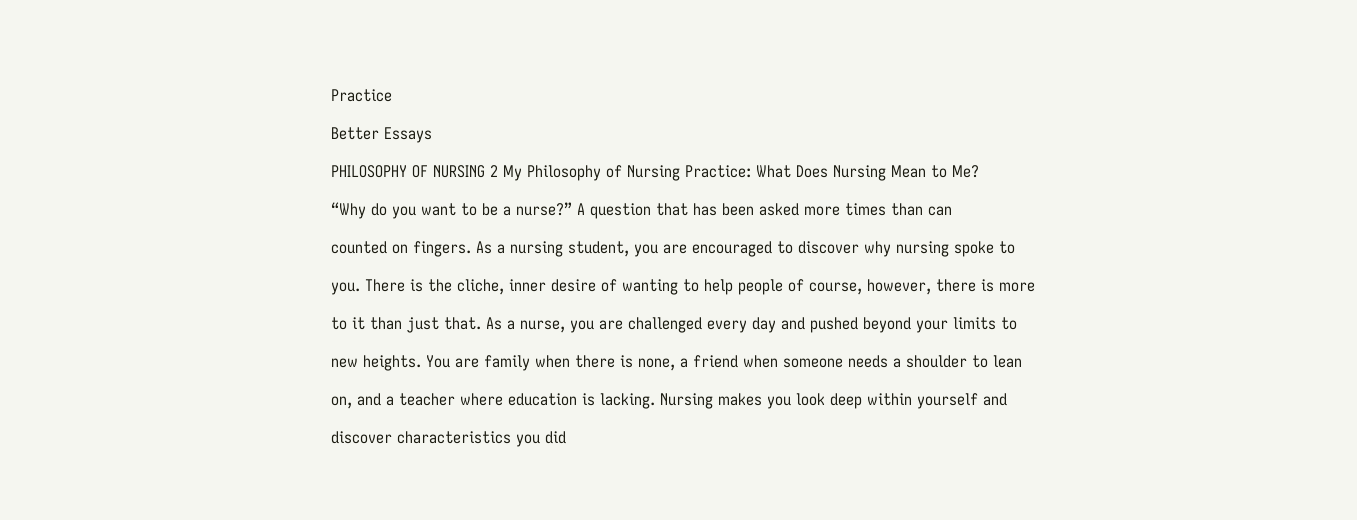Practice

Better Essays

PHILOSOPHY OF NURSING 2 My Philosophy of Nursing Practice: What Does Nursing Mean to Me?

“Why do you want to be a nurse?” A question that has been asked more times than can

counted on fingers. As a nursing student, you are encouraged to discover why nursing spoke to

you. There is the cliche, inner desire of wanting to help people of course, however, there is more

to it than just that. As a nurse, you are challenged every day and pushed beyond your limits to

new heights. You are family when there is none, a friend when someone needs a shoulder to lean

on, and a teacher where education is lacking. Nursing makes you look deep within yourself and

discover characteristics you did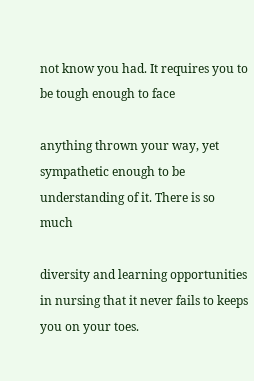not know you had. It requires you to be tough enough to face

anything thrown your way, yet sympathetic enough to be understanding of it. There is so much

diversity and learning opportunities in nursing that it never fails to keeps you on your toes.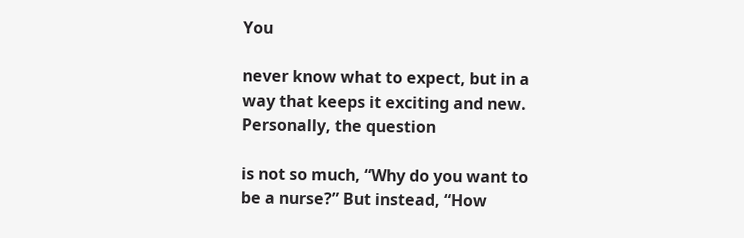You

never know what to expect, but in a way that keeps it exciting and new. Personally, the question

is not so much, “Why do you want to be a nurse?” But instead, “How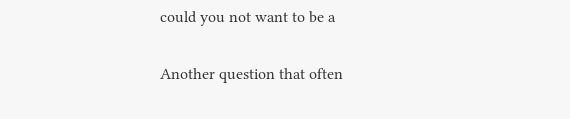could you not want to be a


Another question that often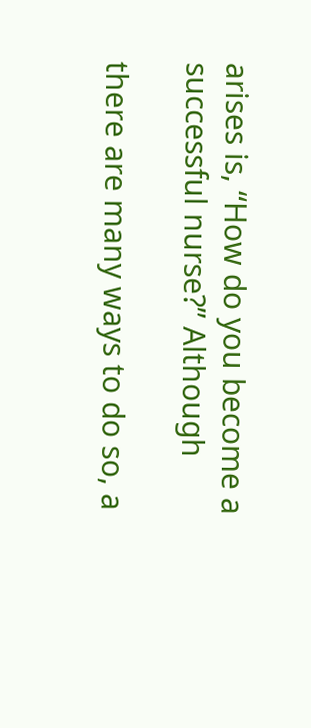arises is, “How do you become a successful nurse?” Although

there are many ways to do so, a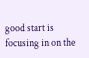good start is focusing in on the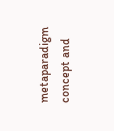metaparadigm concept and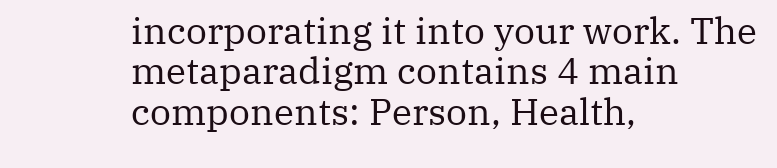incorporating it into your work. The metaparadigm contains 4 main components: Person, Health,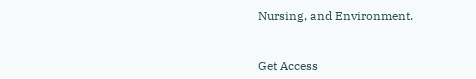Nursing, and Environment.


Get Access